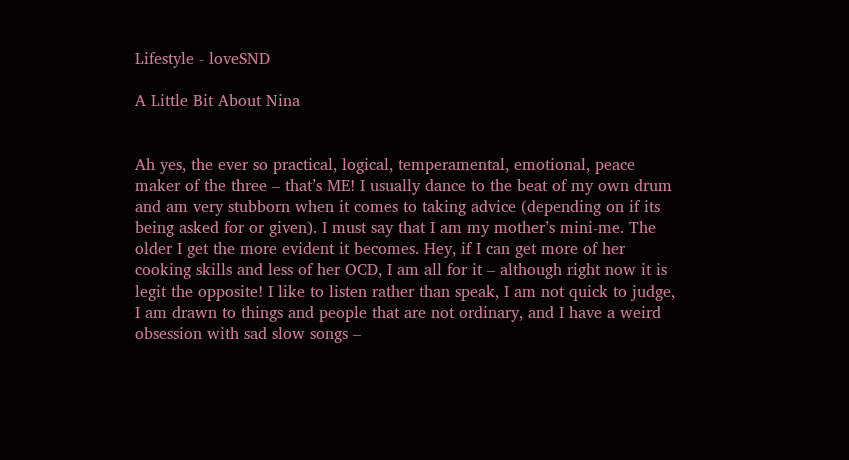Lifestyle - loveSND

A Little Bit About Nina


Ah yes, the ever so practical, logical, temperamental, emotional, peace maker of the three – that’s ME! I usually dance to the beat of my own drum and am very stubborn when it comes to taking advice (depending on if its being asked for or given). I must say that I am my mother’s mini-me. The older I get the more evident it becomes. Hey, if I can get more of her cooking skills and less of her OCD, I am all for it – although right now it is legit the opposite! I like to listen rather than speak, I am not quick to judge, I am drawn to things and people that are not ordinary, and I have a weird obsession with sad slow songs –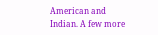American and Indian. A few more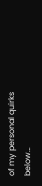of my personal quirks below…